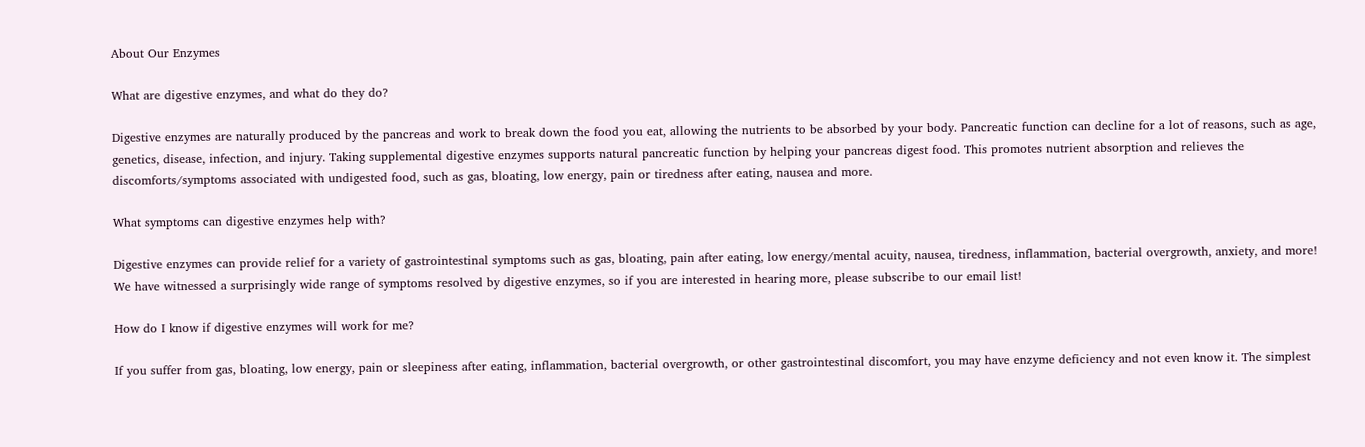About Our Enzymes

What are digestive enzymes, and what do they do?

Digestive enzymes are naturally produced by the pancreas and work to break down the food you eat, allowing the nutrients to be absorbed by your body. Pancreatic function can decline for a lot of reasons, such as age, genetics, disease, infection, and injury. Taking supplemental digestive enzymes supports natural pancreatic function by helping your pancreas digest food. This promotes nutrient absorption and relieves the discomforts/symptoms associated with undigested food, such as gas, bloating, low energy, pain or tiredness after eating, nausea and more.

What symptoms can digestive enzymes help with?

Digestive enzymes can provide relief for a variety of gastrointestinal symptoms such as gas, bloating, pain after eating, low energy/mental acuity, nausea, tiredness, inflammation, bacterial overgrowth, anxiety, and more! We have witnessed a surprisingly wide range of symptoms resolved by digestive enzymes, so if you are interested in hearing more, please subscribe to our email list!

How do I know if digestive enzymes will work for me?

If you suffer from gas, bloating, low energy, pain or sleepiness after eating, inflammation, bacterial overgrowth, or other gastrointestinal discomfort, you may have enzyme deficiency and not even know it. The simplest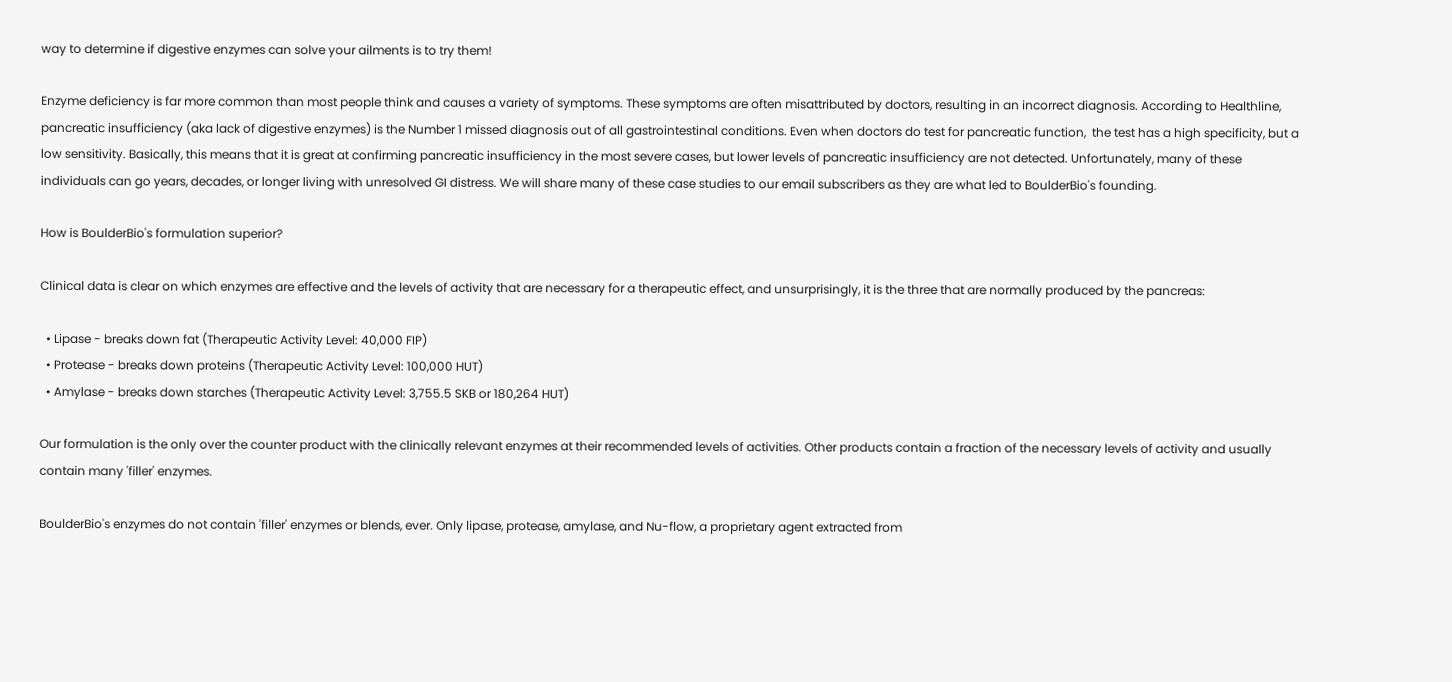way to determine if digestive enzymes can solve your ailments is to try them!

Enzyme deficiency is far more common than most people think and causes a variety of symptoms. These symptoms are often misattributed by doctors, resulting in an incorrect diagnosis. According to Healthline, pancreatic insufficiency (aka lack of digestive enzymes) is the Number 1 missed diagnosis out of all gastrointestinal conditions. Even when doctors do test for pancreatic function,  the test has a high specificity, but a low sensitivity. Basically, this means that it is great at confirming pancreatic insufficiency in the most severe cases, but lower levels of pancreatic insufficiency are not detected. Unfortunately, many of these individuals can go years, decades, or longer living with unresolved GI distress. We will share many of these case studies to our email subscribers as they are what led to BoulderBio's founding.

How is BoulderBio's formulation superior?

Clinical data is clear on which enzymes are effective and the levels of activity that are necessary for a therapeutic effect, and unsurprisingly, it is the three that are normally produced by the pancreas:

  • Lipase - breaks down fat (Therapeutic Activity Level: 40,000 FIP)
  • Protease - breaks down proteins (Therapeutic Activity Level: 100,000 HUT)
  • Amylase - breaks down starches (Therapeutic Activity Level: 3,755.5 SKB or 180,264 HUT)

Our formulation is the only over the counter product with the clinically relevant enzymes at their recommended levels of activities. Other products contain a fraction of the necessary levels of activity and usually contain many 'filler' enzymes.

BoulderBio's enzymes do not contain 'filler' enzymes or blends, ever. Only lipase, protease, amylase, and Nu-flow, a proprietary agent extracted from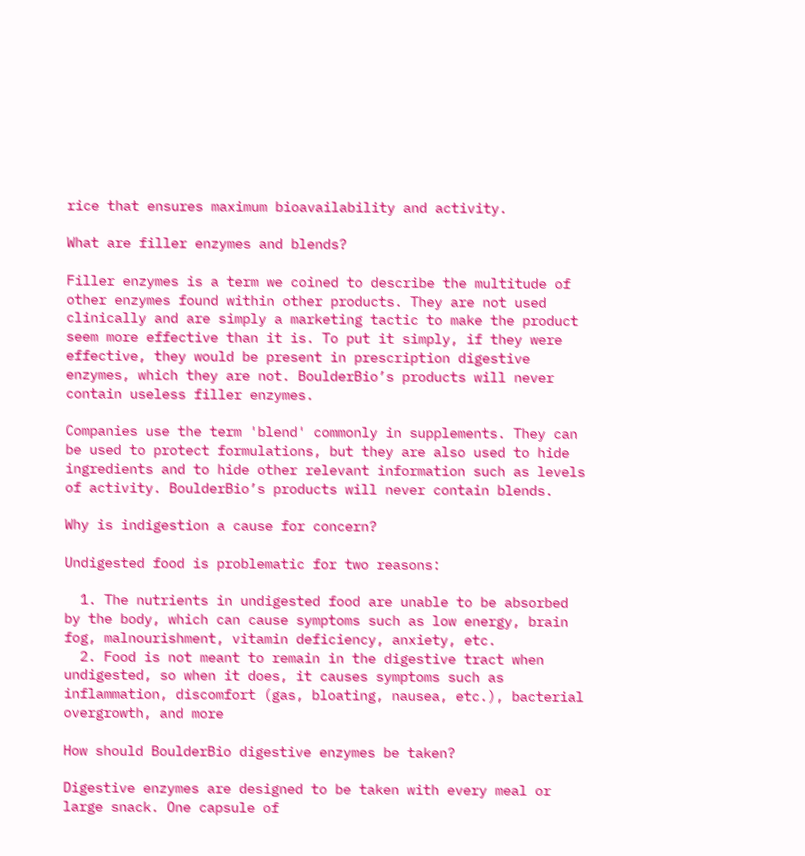rice that ensures maximum bioavailability and activity.

What are filler enzymes and blends?

Filler enzymes is a term we coined to describe the multitude of other enzymes found within other products. They are not used clinically and are simply a marketing tactic to make the product seem more effective than it is. To put it simply, if they were effective, they would be present in prescription digestive enzymes, which they are not. BoulderBio’s products will never contain useless filler enzymes.

Companies use the term 'blend' commonly in supplements. They can be used to protect formulations, but they are also used to hide ingredients and to hide other relevant information such as levels of activity. BoulderBio’s products will never contain blends.

Why is indigestion a cause for concern?

Undigested food is problematic for two reasons:

  1. The nutrients in undigested food are unable to be absorbed by the body, which can cause symptoms such as low energy, brain fog, malnourishment, vitamin deficiency, anxiety, etc.
  2. Food is not meant to remain in the digestive tract when undigested, so when it does, it causes symptoms such as inflammation, discomfort (gas, bloating, nausea, etc.), bacterial overgrowth, and more

How should BoulderBio digestive enzymes be taken?

Digestive enzymes are designed to be taken with every meal or large snack. One capsule of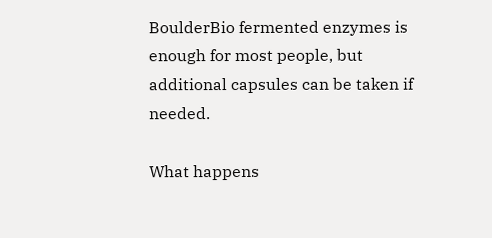BoulderBio fermented enzymes is enough for most people, but additional capsules can be taken if needed.

What happens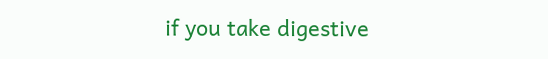if you take digestive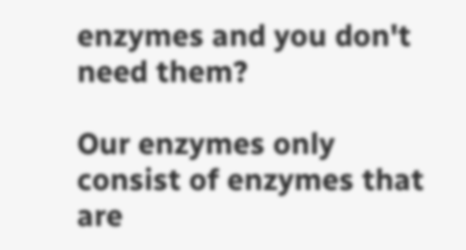enzymes and you don't need them?

Our enzymes only consist of enzymes that are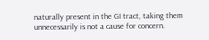naturally present in the GI tract, taking them unnecessarily is not a cause for concern.